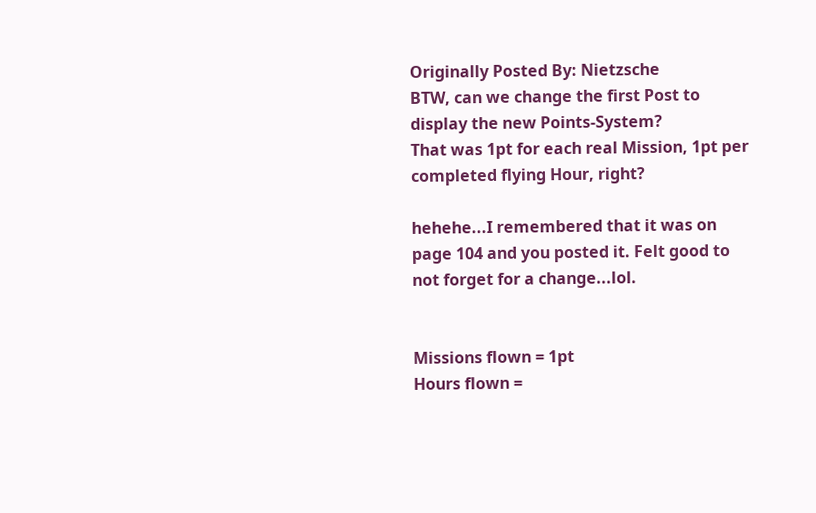Originally Posted By: Nietzsche
BTW, can we change the first Post to display the new Points-System?
That was 1pt for each real Mission, 1pt per completed flying Hour, right?

hehehe...I remembered that it was on page 104 and you posted it. Felt good to not forget for a change...lol.


Missions flown = 1pt
Hours flown =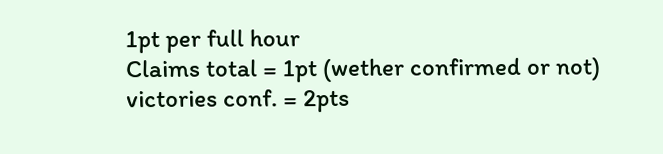1pt per full hour
Claims total = 1pt (wether confirmed or not)
victories conf. = 2pts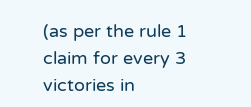(as per the rule 1 claim for every 3 victories in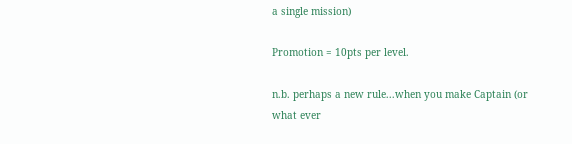a single mission)

Promotion = 10pts per level.

n.b. perhaps a new rule...when you make Captain (or what ever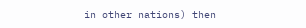in other nations) then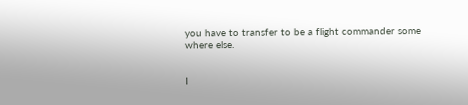you have to transfer to be a flight commander some where else.


I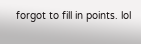forgot to fill in points. lol